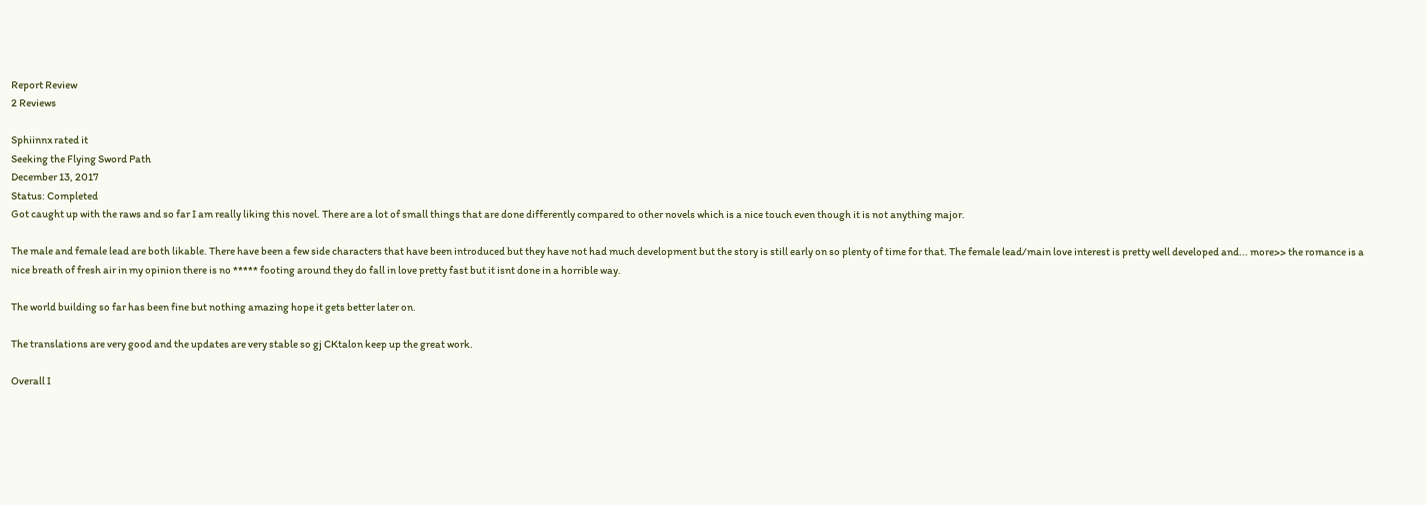Report Review
2 Reviews

Sphiinnx rated it
Seeking the Flying Sword Path
December 13, 2017
Status: Completed
Got caught up with the raws and so far I am really liking this novel. There are a lot of small things that are done differently compared to other novels which is a nice touch even though it is not anything major.

The male and female lead are both likable. There have been a few side characters that have been introduced but they have not had much development but the story is still early on so plenty of time for that. The female lead/main love interest is pretty well developed and... more>> the romance is a nice breath of fresh air in my opinion there is no ***** footing around they do fall in love pretty fast but it isnt done in a horrible way.

The world building so far has been fine but nothing amazing hope it gets better later on.

The translations are very good and the updates are very stable so gj CKtalon keep up the great work.

Overall I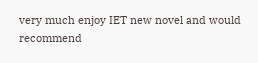very much enjoy IET new novel and would recommend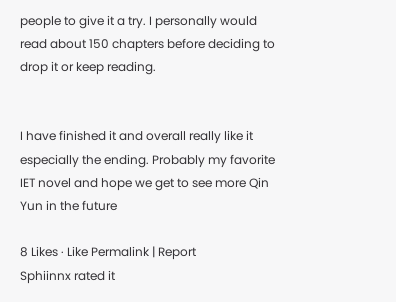people to give it a try. I personally would read about 150 chapters before deciding to drop it or keep reading.


I have finished it and overall really like it especially the ending. Probably my favorite IET novel and hope we get to see more Qin Yun in the future

8 Likes · Like Permalink | Report
Sphiinnx rated it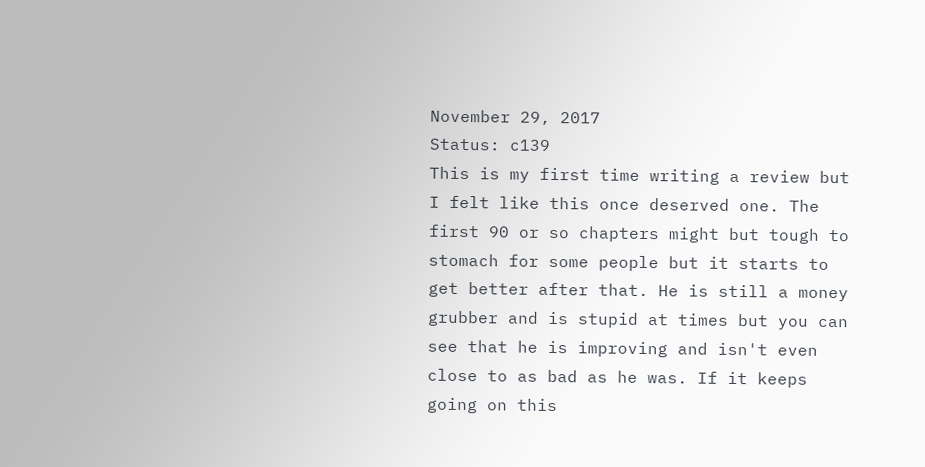November 29, 2017
Status: c139
This is my first time writing a review but I felt like this once deserved one. The first 90 or so chapters might but tough to stomach for some people but it starts to get better after that. He is still a money grubber and is stupid at times but you can see that he is improving and isn't even close to as bad as he was. If it keeps going on this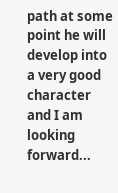path at some point he will develop into a very good character and I am looking forward...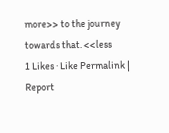more>> to the journey towards that. <<less
1 Likes · Like Permalink | Report